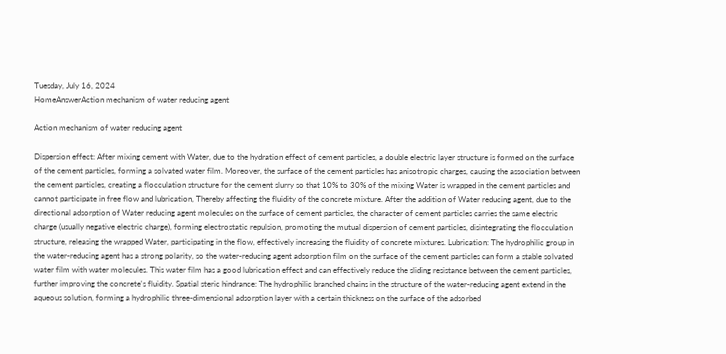Tuesday, July 16, 2024
HomeAnswerAction mechanism of water reducing agent

Action mechanism of water reducing agent

Dispersion effect: After mixing cement with Water, due to the hydration effect of cement particles, a double electric layer structure is formed on the surface of the cement particles, forming a solvated water film. Moreover, the surface of the cement particles has anisotropic charges, causing the association between the cement particles, creating a flocculation structure for the cement slurry so that 10% to 30% of the mixing Water is wrapped in the cement particles and cannot participate in free flow and lubrication, Thereby affecting the fluidity of the concrete mixture. After the addition of Water reducing agent, due to the directional adsorption of Water reducing agent molecules on the surface of cement particles, the character of cement particles carries the same electric charge (usually negative electric charge), forming electrostatic repulsion, promoting the mutual dispersion of cement particles, disintegrating the flocculation structure, releasing the wrapped Water, participating in the flow, effectively increasing the fluidity of concrete mixtures. Lubrication: The hydrophilic group in the water-reducing agent has a strong polarity, so the water-reducing agent adsorption film on the surface of the cement particles can form a stable solvated water film with water molecules. This water film has a good lubrication effect and can effectively reduce the sliding resistance between the cement particles, further improving the concrete's fluidity. Spatial steric hindrance: The hydrophilic branched chains in the structure of the water-reducing agent extend in the aqueous solution, forming a hydrophilic three-dimensional adsorption layer with a certain thickness on the surface of the adsorbed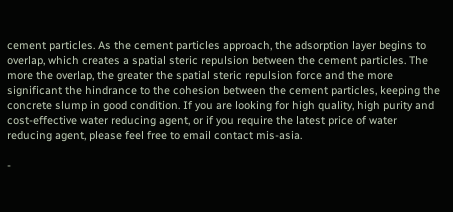cement particles. As the cement particles approach, the adsorption layer begins to overlap, which creates a spatial steric repulsion between the cement particles. The more the overlap, the greater the spatial steric repulsion force and the more significant the hindrance to the cohesion between the cement particles, keeping the concrete slump in good condition. If you are looking for high quality, high purity and cost-effective water reducing agent, or if you require the latest price of water reducing agent, please feel free to email contact mis-asia.

-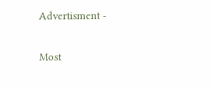Advertisment -

Most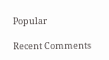Popular

Recent Comments